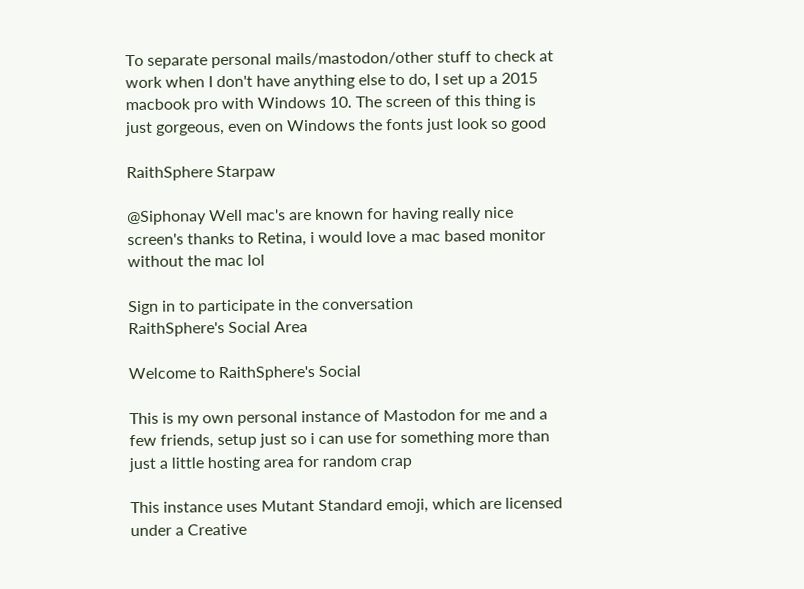To separate personal mails/mastodon/other stuff to check at work when I don't have anything else to do, I set up a 2015 macbook pro with Windows 10. The screen of this thing is just gorgeous, even on Windows the fonts just look so good

RaithSphere Starpaw

@Siphonay Well mac's are known for having really nice screen's thanks to Retina, i would love a mac based monitor without the mac lol

Sign in to participate in the conversation
RaithSphere's Social Area

Welcome to RaithSphere's Social

This is my own personal instance of Mastodon for me and a few friends, setup just so i can use for something more than just a little hosting area for random crap

This instance uses Mutant Standard emoji, which are licensed under a Creative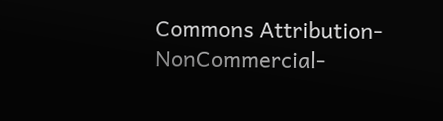Commons Attribution-NonCommercial-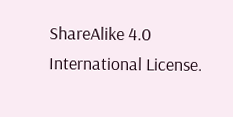ShareAlike 4.0 International License.